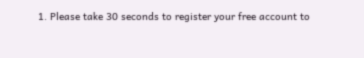1. Please take 30 seconds to register your free account to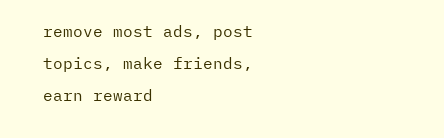remove most ads, post topics, make friends, earn reward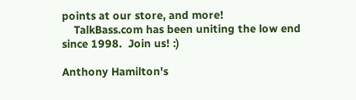points at our store, and more!
    TalkBass.com has been uniting the low end since 1998.  Join us! :)

Anthony Hamilton's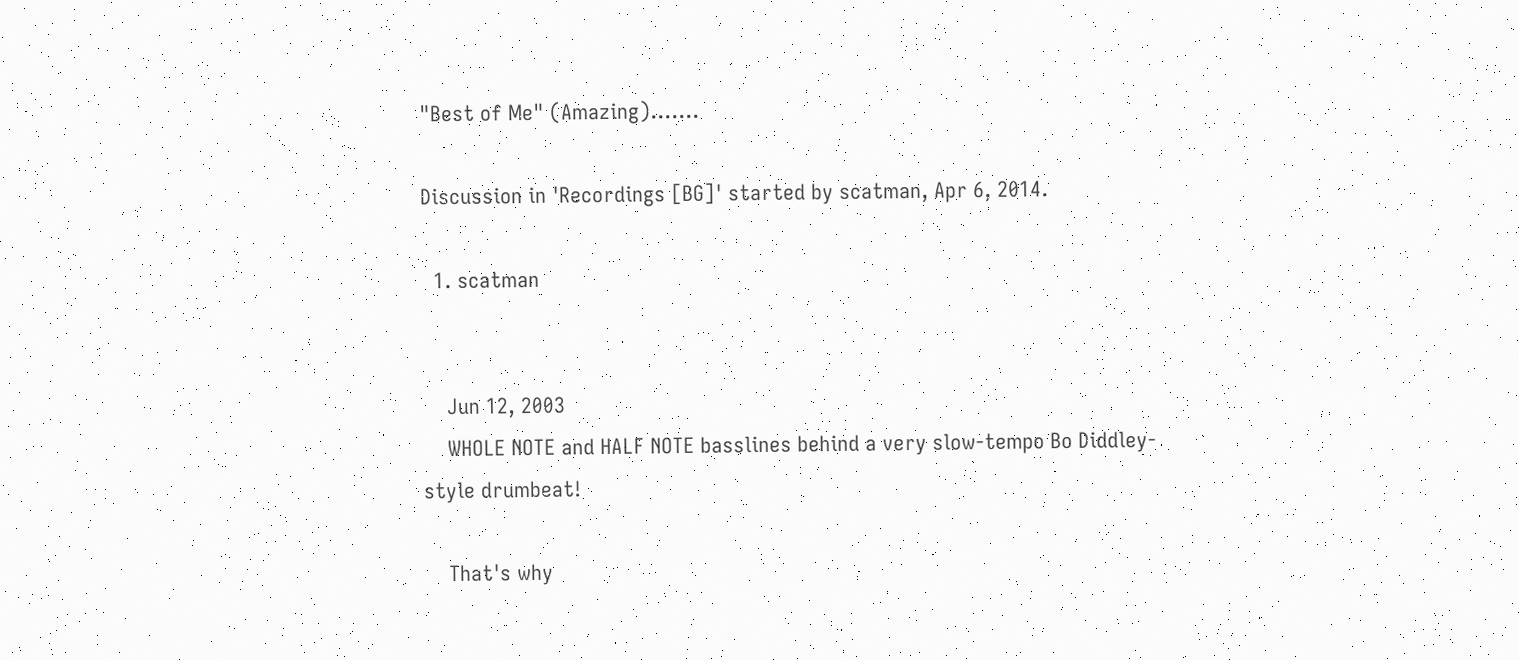"Best of Me" (Amazing).......

Discussion in 'Recordings [BG]' started by scatman, Apr 6, 2014.

  1. scatman


    Jun 12, 2003
    WHOLE NOTE and HALF NOTE basslines behind a very slow-tempo Bo Diddley-style drumbeat!

    That's why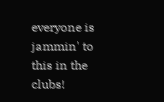everyone is jammin' to this in the clubs!